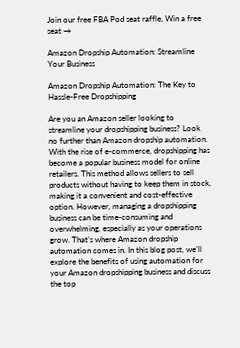Join our free FBA Pod seat raffle, Win a free seat →

Amazon Dropship Automation: Streamline Your Business

Amazon Dropship Automation: The Key to Hassle-Free Dropshipping

Are you an Amazon seller looking to streamline your dropshipping business? Look no further than Amazon dropship automation. With the rise of e-commerce, dropshipping has become a popular business model for online retailers. This method allows sellers to sell products without having to keep them in stock, making it a convenient and cost-effective option. However, managing a dropshipping business can be time-consuming and overwhelming, especially as your operations grow. That’s where Amazon dropship automation comes in. In this blog post, we’ll explore the benefits of using automation for your Amazon dropshipping business and discuss the top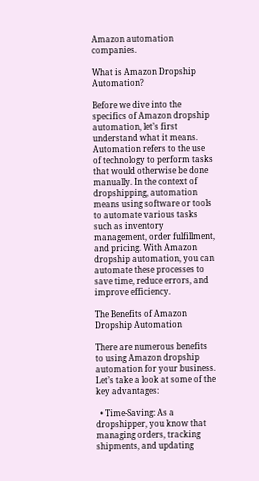Amazon automation companies.

What is Amazon Dropship Automation?

Before we dive into the specifics of Amazon dropship automation, let’s first understand what it means. Automation refers to the use of technology to perform tasks that would otherwise be done manually. In the context of dropshipping, automation means using software or tools to automate various tasks such as inventory management, order fulfillment, and pricing. With Amazon dropship automation, you can automate these processes to save time, reduce errors, and improve efficiency.

The Benefits of Amazon Dropship Automation

There are numerous benefits to using Amazon dropship automation for your business. Let’s take a look at some of the key advantages:

  • Time-Saving: As a dropshipper, you know that managing orders, tracking shipments, and updating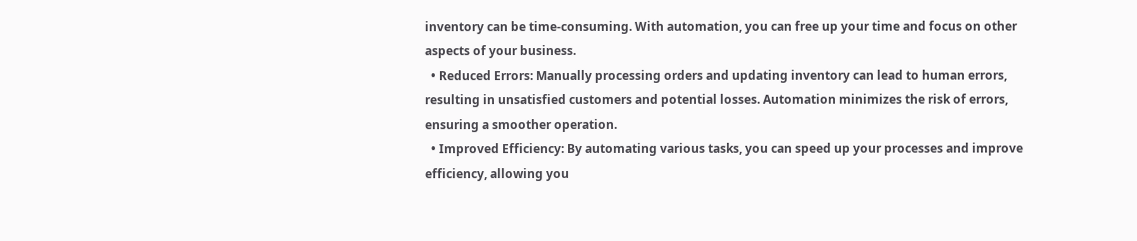inventory can be time-consuming. With automation, you can free up your time and focus on other aspects of your business.
  • Reduced Errors: Manually processing orders and updating inventory can lead to human errors, resulting in unsatisfied customers and potential losses. Automation minimizes the risk of errors, ensuring a smoother operation.
  • Improved Efficiency: By automating various tasks, you can speed up your processes and improve efficiency, allowing you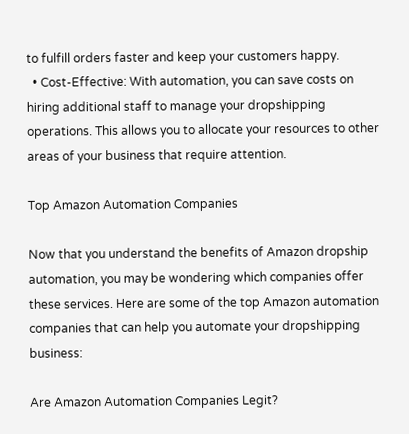to fulfill orders faster and keep your customers happy.
  • Cost-Effective: With automation, you can save costs on hiring additional staff to manage your dropshipping operations. This allows you to allocate your resources to other areas of your business that require attention.

Top Amazon Automation Companies

Now that you understand the benefits of Amazon dropship automation, you may be wondering which companies offer these services. Here are some of the top Amazon automation companies that can help you automate your dropshipping business:

Are Amazon Automation Companies Legit?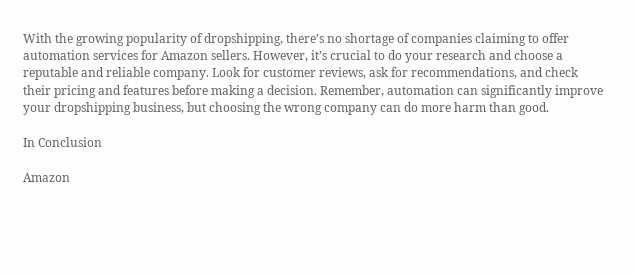With the growing popularity of dropshipping, there’s no shortage of companies claiming to offer automation services for Amazon sellers. However, it’s crucial to do your research and choose a reputable and reliable company. Look for customer reviews, ask for recommendations, and check their pricing and features before making a decision. Remember, automation can significantly improve your dropshipping business, but choosing the wrong company can do more harm than good.

In Conclusion

Amazon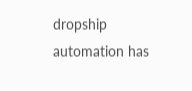dropship automation has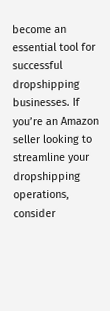become an essential tool for successful dropshipping businesses. If you’re an Amazon seller looking to streamline your dropshipping operations, consider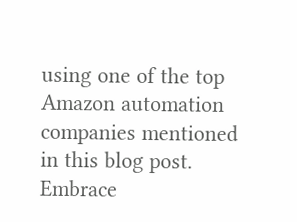using one of the top Amazon automation companies mentioned in this blog post. Embrace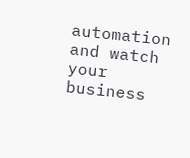automation and watch your business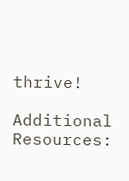thrive!

Additional Resources: